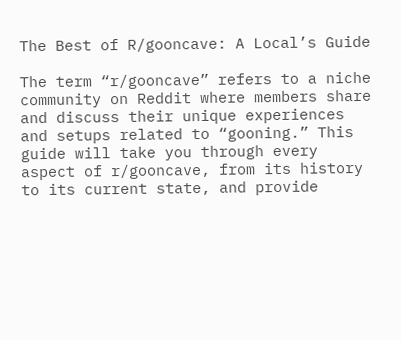The Best of R/gooncave: A Local’s Guide

The term “r/gooncave” refers to a niche community on Reddit where members share and discuss their unique experiences and setups related to “gooning.” This guide will take you through every aspect of r/gooncave, from its history to its current state, and provide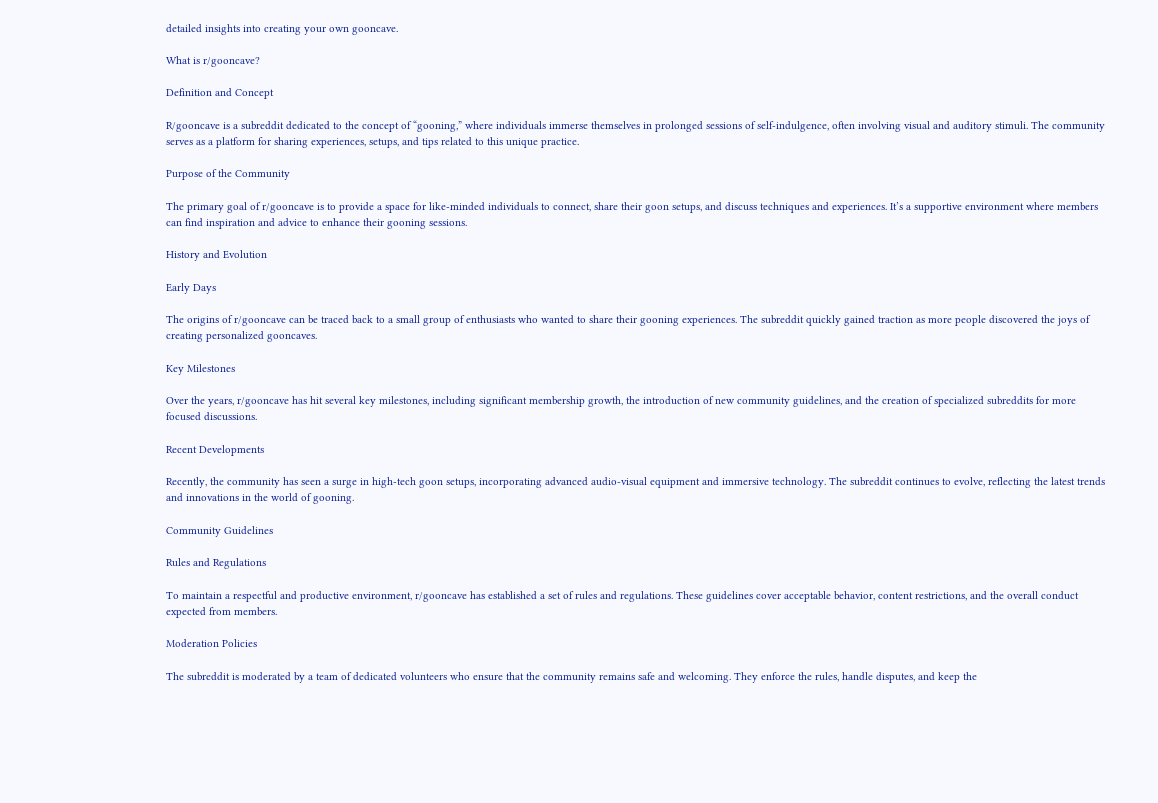detailed insights into creating your own gooncave.

What is r/gooncave?

Definition and Concept

R/gooncave is a subreddit dedicated to the concept of “gooning,” where individuals immerse themselves in prolonged sessions of self-indulgence, often involving visual and auditory stimuli. The community serves as a platform for sharing experiences, setups, and tips related to this unique practice.

Purpose of the Community

The primary goal of r/gooncave is to provide a space for like-minded individuals to connect, share their goon setups, and discuss techniques and experiences. It’s a supportive environment where members can find inspiration and advice to enhance their gooning sessions.

History and Evolution

Early Days

The origins of r/gooncave can be traced back to a small group of enthusiasts who wanted to share their gooning experiences. The subreddit quickly gained traction as more people discovered the joys of creating personalized gooncaves.

Key Milestones

Over the years, r/gooncave has hit several key milestones, including significant membership growth, the introduction of new community guidelines, and the creation of specialized subreddits for more focused discussions.

Recent Developments

Recently, the community has seen a surge in high-tech goon setups, incorporating advanced audio-visual equipment and immersive technology. The subreddit continues to evolve, reflecting the latest trends and innovations in the world of gooning.

Community Guidelines

Rules and Regulations

To maintain a respectful and productive environment, r/gooncave has established a set of rules and regulations. These guidelines cover acceptable behavior, content restrictions, and the overall conduct expected from members.

Moderation Policies

The subreddit is moderated by a team of dedicated volunteers who ensure that the community remains safe and welcoming. They enforce the rules, handle disputes, and keep the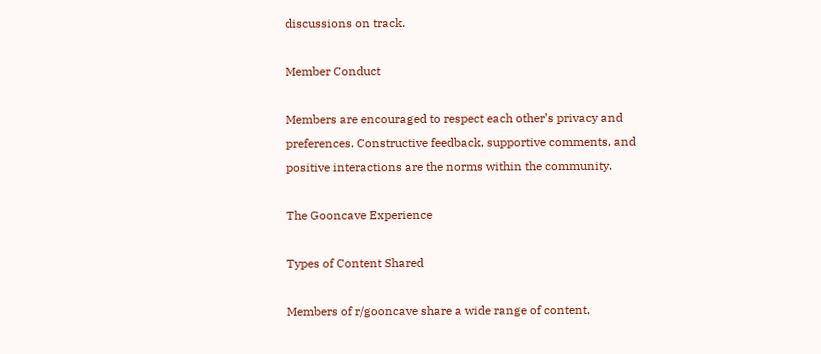discussions on track.

Member Conduct

Members are encouraged to respect each other’s privacy and preferences. Constructive feedback, supportive comments, and positive interactions are the norms within the community.

The Gooncave Experience

Types of Content Shared

Members of r/gooncave share a wide range of content,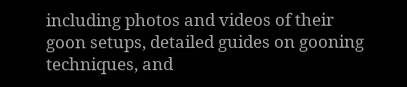including photos and videos of their goon setups, detailed guides on gooning techniques, and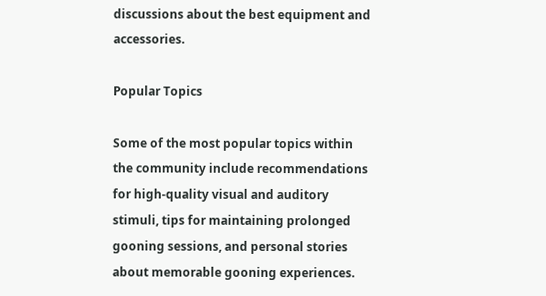discussions about the best equipment and accessories.

Popular Topics

Some of the most popular topics within the community include recommendations for high-quality visual and auditory stimuli, tips for maintaining prolonged gooning sessions, and personal stories about memorable gooning experiences.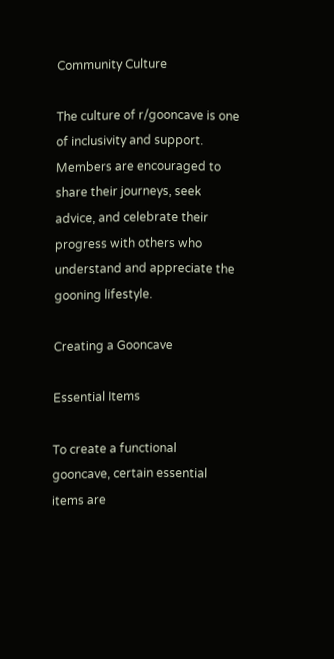Community Culture

The culture of r/gooncave is one of inclusivity and support. Members are encouraged to share their journeys, seek advice, and celebrate their progress with others who understand and appreciate the gooning lifestyle.

Creating a Gooncave

Essential Items

To create a functional gooncave, certain essential items are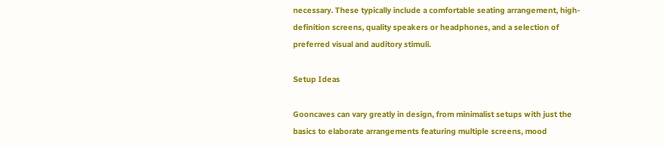necessary. These typically include a comfortable seating arrangement, high-definition screens, quality speakers or headphones, and a selection of preferred visual and auditory stimuli.

Setup Ideas

Gooncaves can vary greatly in design, from minimalist setups with just the basics to elaborate arrangements featuring multiple screens, mood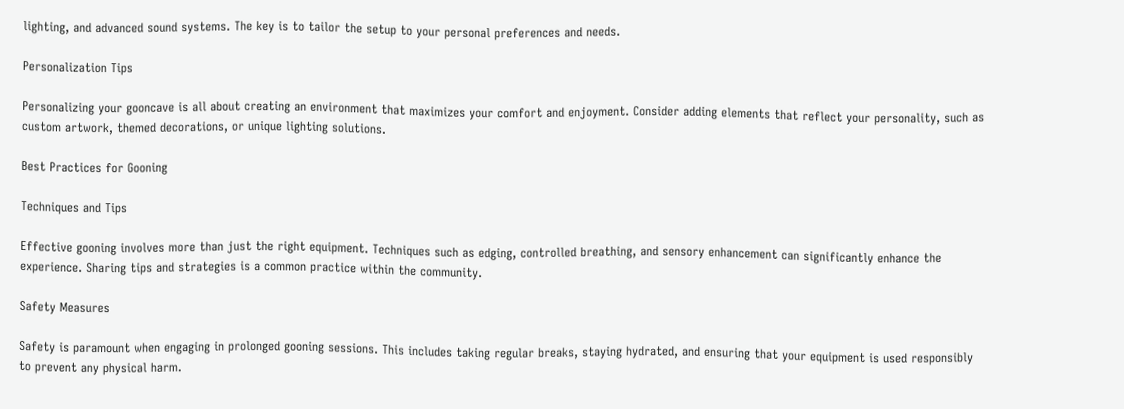lighting, and advanced sound systems. The key is to tailor the setup to your personal preferences and needs.

Personalization Tips

Personalizing your gooncave is all about creating an environment that maximizes your comfort and enjoyment. Consider adding elements that reflect your personality, such as custom artwork, themed decorations, or unique lighting solutions.

Best Practices for Gooning

Techniques and Tips

Effective gooning involves more than just the right equipment. Techniques such as edging, controlled breathing, and sensory enhancement can significantly enhance the experience. Sharing tips and strategies is a common practice within the community.

Safety Measures

Safety is paramount when engaging in prolonged gooning sessions. This includes taking regular breaks, staying hydrated, and ensuring that your equipment is used responsibly to prevent any physical harm.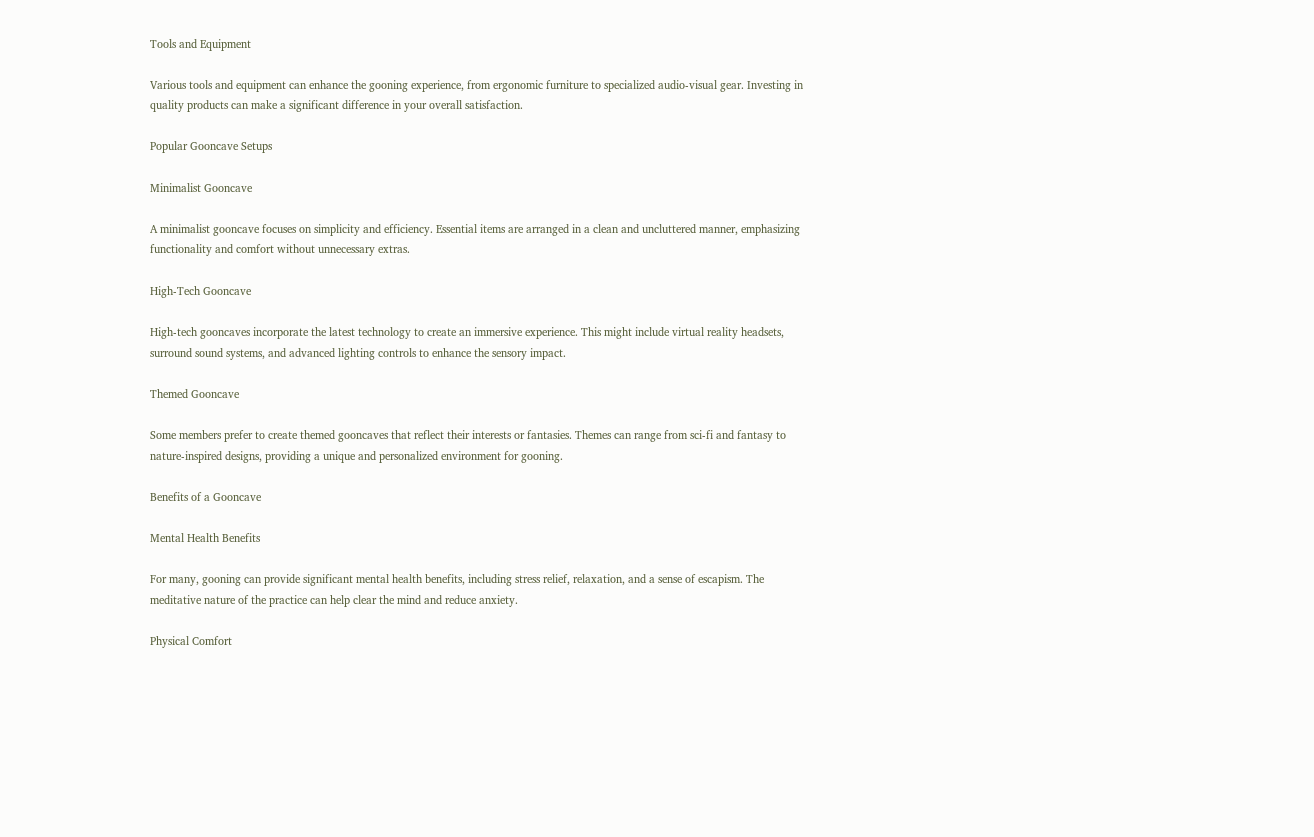Tools and Equipment

Various tools and equipment can enhance the gooning experience, from ergonomic furniture to specialized audio-visual gear. Investing in quality products can make a significant difference in your overall satisfaction.

Popular Gooncave Setups

Minimalist Gooncave

A minimalist gooncave focuses on simplicity and efficiency. Essential items are arranged in a clean and uncluttered manner, emphasizing functionality and comfort without unnecessary extras.

High-Tech Gooncave

High-tech gooncaves incorporate the latest technology to create an immersive experience. This might include virtual reality headsets, surround sound systems, and advanced lighting controls to enhance the sensory impact.

Themed Gooncave

Some members prefer to create themed gooncaves that reflect their interests or fantasies. Themes can range from sci-fi and fantasy to nature-inspired designs, providing a unique and personalized environment for gooning.

Benefits of a Gooncave

Mental Health Benefits

For many, gooning can provide significant mental health benefits, including stress relief, relaxation, and a sense of escapism. The meditative nature of the practice can help clear the mind and reduce anxiety.

Physical Comfort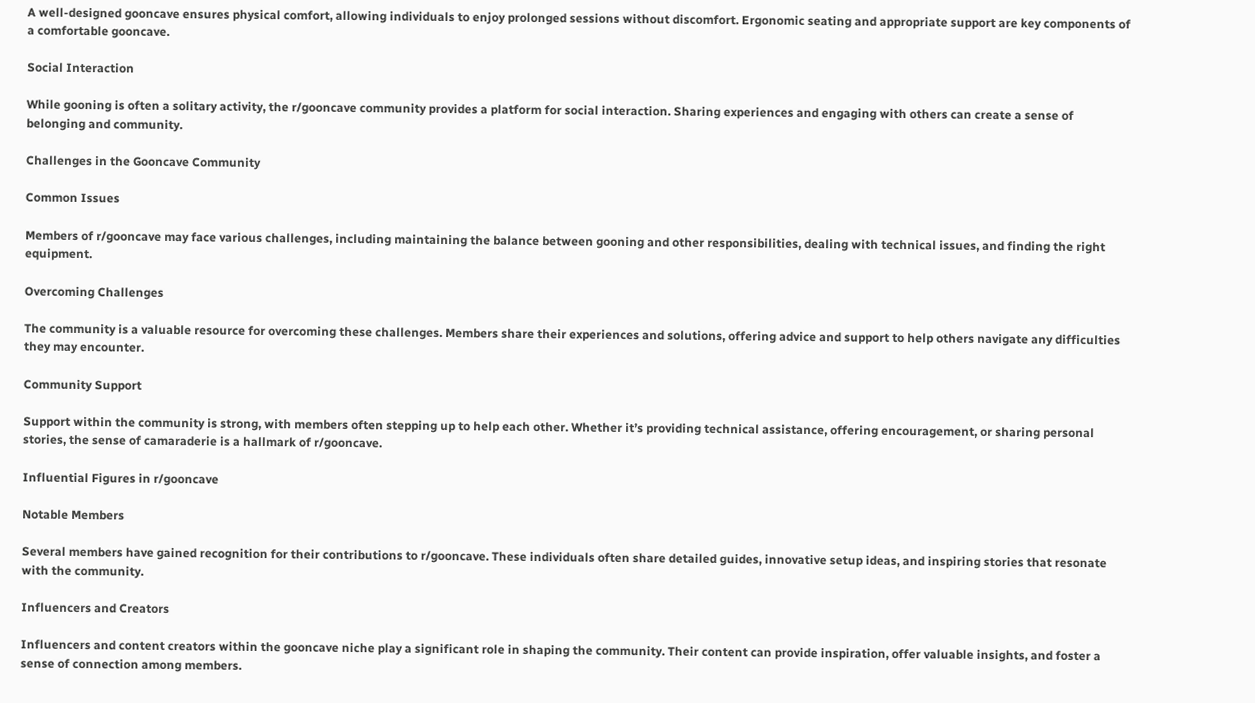A well-designed gooncave ensures physical comfort, allowing individuals to enjoy prolonged sessions without discomfort. Ergonomic seating and appropriate support are key components of a comfortable gooncave.

Social Interaction

While gooning is often a solitary activity, the r/gooncave community provides a platform for social interaction. Sharing experiences and engaging with others can create a sense of belonging and community.

Challenges in the Gooncave Community

Common Issues

Members of r/gooncave may face various challenges, including maintaining the balance between gooning and other responsibilities, dealing with technical issues, and finding the right equipment.

Overcoming Challenges

The community is a valuable resource for overcoming these challenges. Members share their experiences and solutions, offering advice and support to help others navigate any difficulties they may encounter.

Community Support

Support within the community is strong, with members often stepping up to help each other. Whether it’s providing technical assistance, offering encouragement, or sharing personal stories, the sense of camaraderie is a hallmark of r/gooncave.

Influential Figures in r/gooncave

Notable Members

Several members have gained recognition for their contributions to r/gooncave. These individuals often share detailed guides, innovative setup ideas, and inspiring stories that resonate with the community.

Influencers and Creators

Influencers and content creators within the gooncave niche play a significant role in shaping the community. Their content can provide inspiration, offer valuable insights, and foster a sense of connection among members.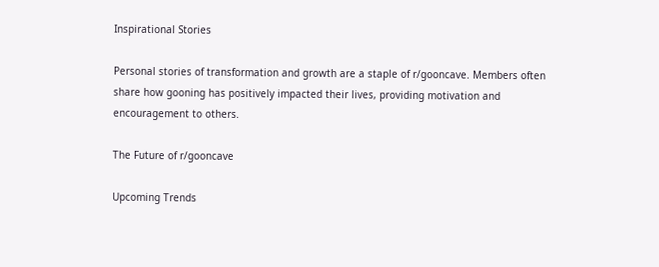Inspirational Stories

Personal stories of transformation and growth are a staple of r/gooncave. Members often share how gooning has positively impacted their lives, providing motivation and encouragement to others.

The Future of r/gooncave

Upcoming Trends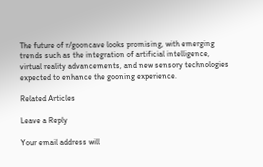The future of r/gooncave looks promising, with emerging trends such as the integration of artificial intelligence, virtual reality advancements, and new sensory technologies expected to enhance the gooning experience.

Related Articles

Leave a Reply

Your email address will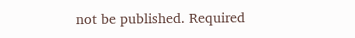not be published. Required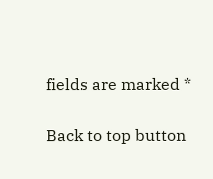fields are marked *

Back to top button